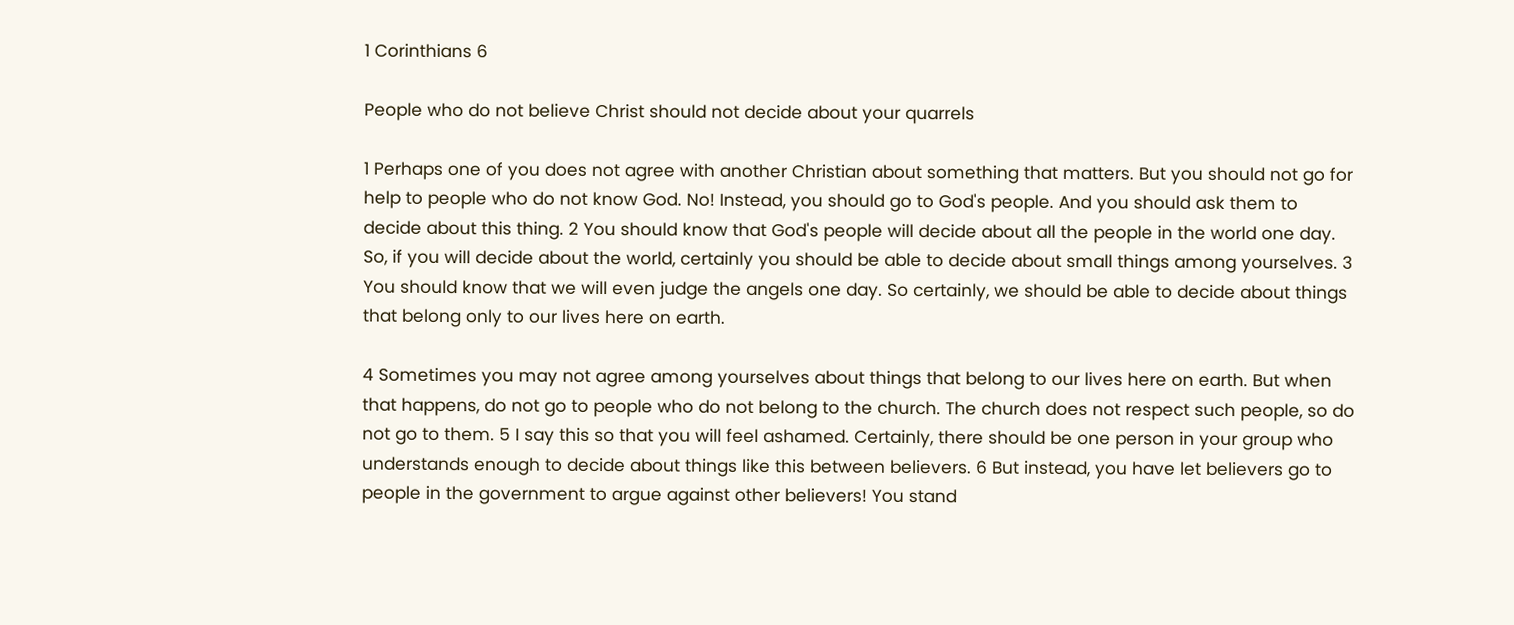1 Corinthians 6

People who do not believe Christ should not decide about your quarrels

1 Perhaps one of you does not agree with another Christian about something that matters. But you should not go for help to people who do not know God. No! Instead, you should go to God's people. And you should ask them to decide about this thing. 2 You should know that God's people will decide about all the people in the world one day. So, if you will decide about the world, certainly you should be able to decide about small things among yourselves. 3 You should know that we will even judge the angels one day. So certainly, we should be able to decide about things that belong only to our lives here on earth.

4 Sometimes you may not agree among yourselves about things that belong to our lives here on earth. But when that happens, do not go to people who do not belong to the church. The church does not respect such people, so do not go to them. 5 I say this so that you will feel ashamed. Certainly, there should be one person in your group who understands enough to decide about things like this between believers. 6 But instead, you have let believers go to people in the government to argue against other believers! You stand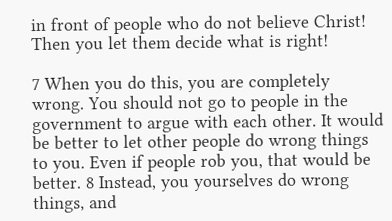in front of people who do not believe Christ! Then you let them decide what is right!

7 When you do this, you are completely wrong. You should not go to people in the government to argue with each other. It would be better to let other people do wrong things to you. Even if people rob you, that would be better. 8 Instead, you yourselves do wrong things, and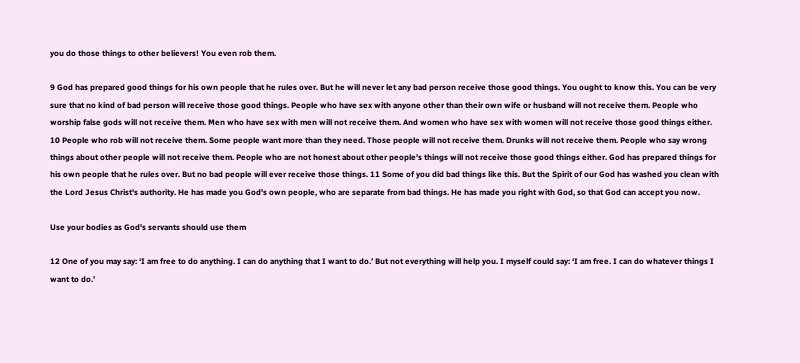you do those things to other believers! You even rob them.

9 God has prepared good things for his own people that he rules over. But he will never let any bad person receive those good things. You ought to know this. You can be very sure that no kind of bad person will receive those good things. People who have sex with anyone other than their own wife or husband will not receive them. People who worship false gods will not receive them. Men who have sex with men will not receive them. And women who have sex with women will not receive those good things either. 10 People who rob will not receive them. Some people want more than they need. Those people will not receive them. Drunks will not receive them. People who say wrong things about other people will not receive them. People who are not honest about other people's things will not receive those good things either. God has prepared things for his own people that he rules over. But no bad people will ever receive those things. 11 Some of you did bad things like this. But the Spirit of our God has washed you clean with the Lord Jesus Christ's authority. He has made you God's own people, who are separate from bad things. He has made you right with God, so that God can accept you now.

Use your bodies as God's servants should use them

12 One of you may say: ‘I am free to do anything. I can do anything that I want to do.’ But not everything will help you. I myself could say: ‘I am free. I can do whatever things I want to do.’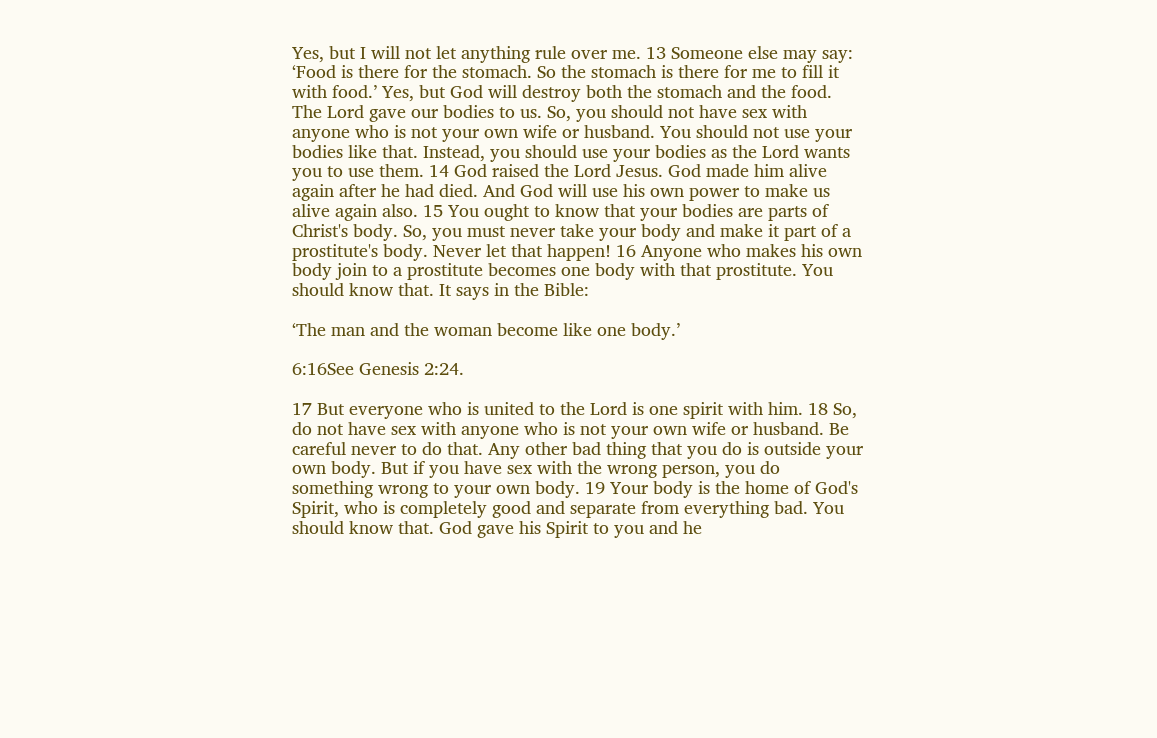Yes, but I will not let anything rule over me. 13 Someone else may say: ‘Food is there for the stomach. So the stomach is there for me to fill it with food.’ Yes, but God will destroy both the stomach and the food. The Lord gave our bodies to us. So, you should not have sex with anyone who is not your own wife or husband. You should not use your bodies like that. Instead, you should use your bodies as the Lord wants you to use them. 14 God raised the Lord Jesus. God made him alive again after he had died. And God will use his own power to make us alive again also. 15 You ought to know that your bodies are parts of Christ's body. So, you must never take your body and make it part of a prostitute's body. Never let that happen! 16 Anyone who makes his own body join to a prostitute becomes one body with that prostitute. You should know that. It says in the Bible:

‘The man and the woman become like one body.’

6:16See Genesis 2:24.

17 But everyone who is united to the Lord is one spirit with him. 18 So, do not have sex with anyone who is not your own wife or husband. Be careful never to do that. Any other bad thing that you do is outside your own body. But if you have sex with the wrong person, you do something wrong to your own body. 19 Your body is the home of God's Spirit, who is completely good and separate from everything bad. You should know that. God gave his Spirit to you and he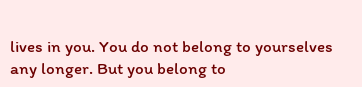lives in you. You do not belong to yourselves any longer. But you belong to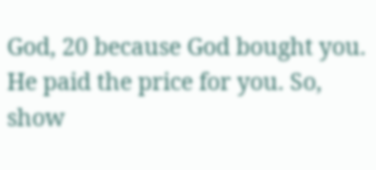God, 20 because God bought you. He paid the price for you. So, show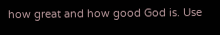how great and how good God is. Use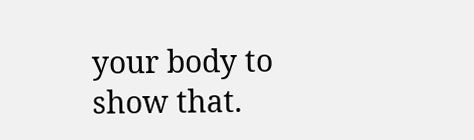your body to show that.